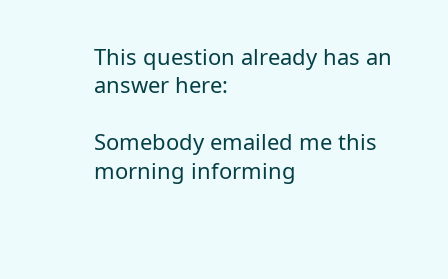This question already has an answer here:

Somebody emailed me this morning informing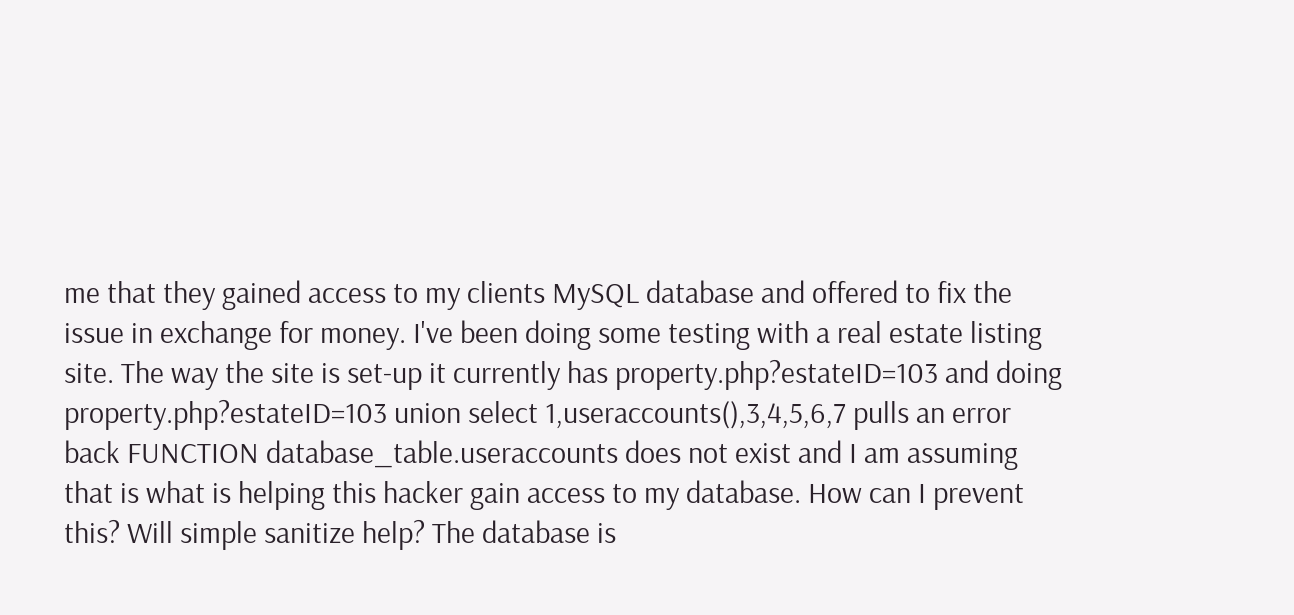me that they gained access to my clients MySQL database and offered to fix the issue in exchange for money. I've been doing some testing with a real estate listing site. The way the site is set-up it currently has property.php?estateID=103 and doing property.php?estateID=103 union select 1,useraccounts(),3,4,5,6,7 pulls an error back FUNCTION database_table.useraccounts does not exist and I am assuming that is what is helping this hacker gain access to my database. How can I prevent this? Will simple sanitize help? The database is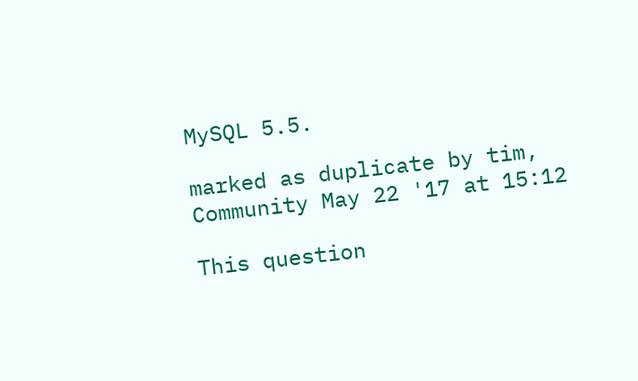MySQL 5.5.

marked as duplicate by tim, Community May 22 '17 at 15:12

This question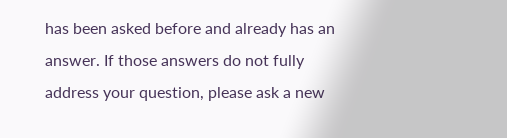has been asked before and already has an answer. If those answers do not fully address your question, please ask a new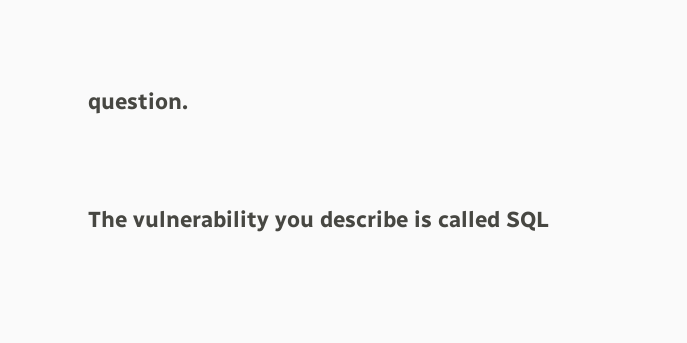question.


The vulnerability you describe is called SQL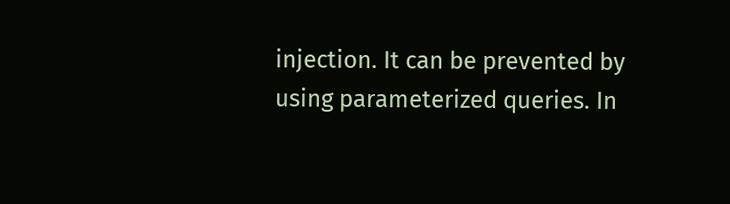injection. It can be prevented by using parameterized queries. In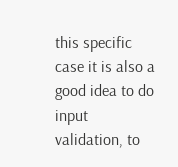this specific case it is also a good idea to do input validation, to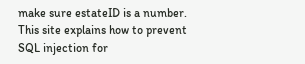make sure estateID is a number. This site explains how to prevent SQL injection for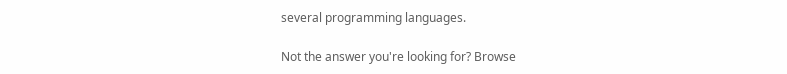several programming languages.

Not the answer you're looking for? Browse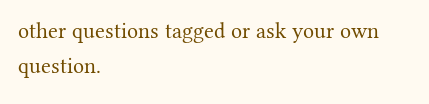other questions tagged or ask your own question.